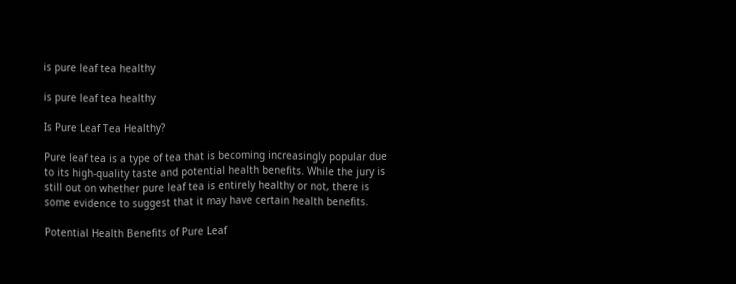is pure leaf tea healthy

is pure leaf tea healthy

Is Pure Leaf Tea Healthy?

Pure leaf tea is a type of tea that is becoming increasingly popular due to its high-quality taste and potential health benefits. While the jury is still out on whether pure leaf tea is entirely healthy or not, there is some evidence to suggest that it may have certain health benefits.

Potential Health Benefits of Pure Leaf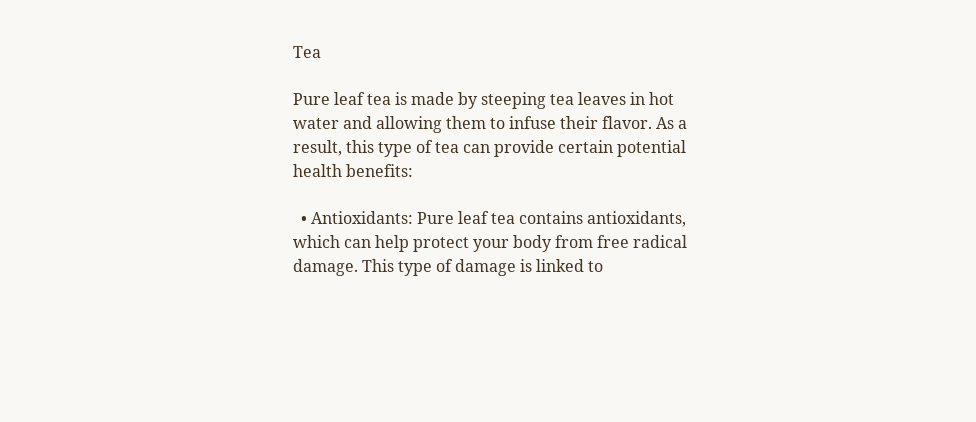Tea

Pure leaf tea is made by steeping tea leaves in hot water and allowing them to infuse their flavor. As a result, this type of tea can provide certain potential health benefits:

  • Antioxidants: Pure leaf tea contains antioxidants, which can help protect your body from free radical damage. This type of damage is linked to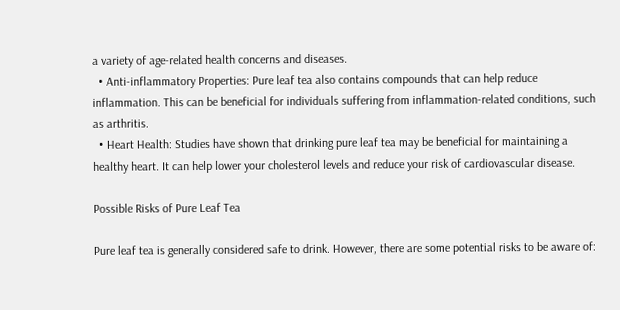a variety of age-related health concerns and diseases.
  • Anti-inflammatory Properties: Pure leaf tea also contains compounds that can help reduce inflammation. This can be beneficial for individuals suffering from inflammation-related conditions, such as arthritis.
  • Heart Health: Studies have shown that drinking pure leaf tea may be beneficial for maintaining a healthy heart. It can help lower your cholesterol levels and reduce your risk of cardiovascular disease.

Possible Risks of Pure Leaf Tea

Pure leaf tea is generally considered safe to drink. However, there are some potential risks to be aware of: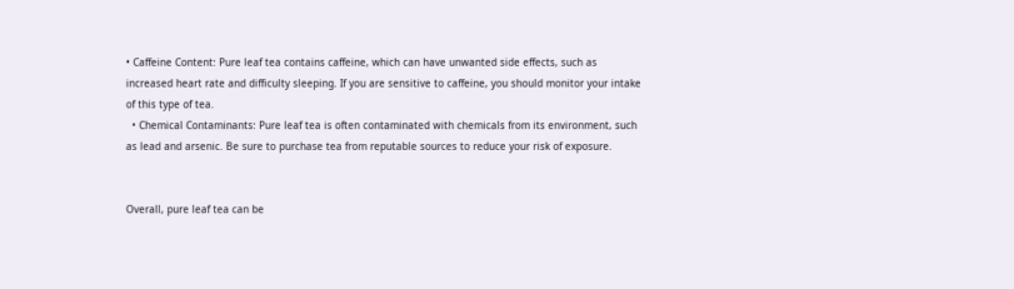• Caffeine Content: Pure leaf tea contains caffeine, which can have unwanted side effects, such as increased heart rate and difficulty sleeping. If you are sensitive to caffeine, you should monitor your intake of this type of tea.
  • Chemical Contaminants: Pure leaf tea is often contaminated with chemicals from its environment, such as lead and arsenic. Be sure to purchase tea from reputable sources to reduce your risk of exposure.


Overall, pure leaf tea can be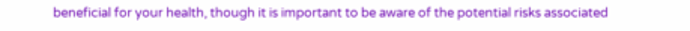beneficial for your health, though it is important to be aware of the potential risks associated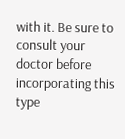with it. Be sure to consult your doctor before incorporating this type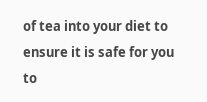of tea into your diet to ensure it is safe for you to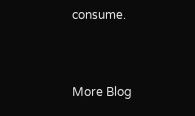consume.


More Blog